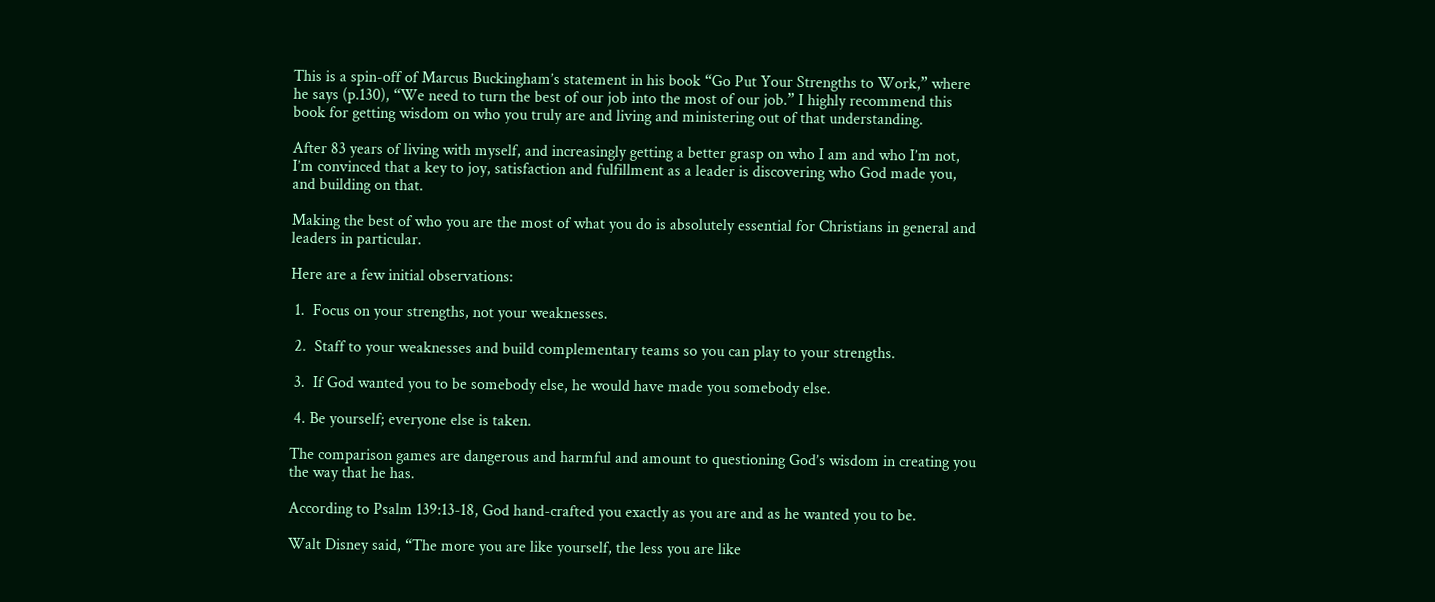This is a spin-off of Marcus Buckingham’s statement in his book “Go Put Your Strengths to Work,” where he says (p.130), “We need to turn the best of our job into the most of our job.” I highly recommend this book for getting wisdom on who you truly are and living and ministering out of that understanding.

After 83 years of living with myself, and increasingly getting a better grasp on who I am and who I’m not, I’m convinced that a key to joy, satisfaction and fulfillment as a leader is discovering who God made you, and building on that.

Making the best of who you are the most of what you do is absolutely essential for Christians in general and leaders in particular.

Here are a few initial observations:

 1.  Focus on your strengths, not your weaknesses.

 2.  Staff to your weaknesses and build complementary teams so you can play to your strengths.

 3.  If God wanted you to be somebody else, he would have made you somebody else.

 4. Be yourself; everyone else is taken.

The comparison games are dangerous and harmful and amount to questioning God’s wisdom in creating you the way that he has.

According to Psalm 139:13-18, God hand-crafted you exactly as you are and as he wanted you to be.

Walt Disney said, “The more you are like yourself, the less you are like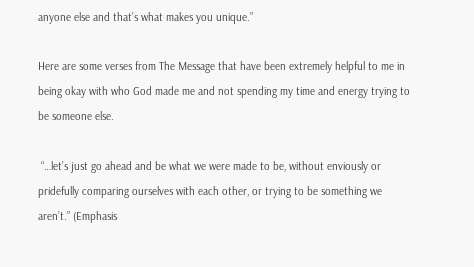anyone else and that’s what makes you unique.”

Here are some verses from The Message that have been extremely helpful to me in being okay with who God made me and not spending my time and energy trying to be someone else.

 “…let’s just go ahead and be what we were made to be, without enviously or pridefully comparing ourselves with each other, or trying to be something we aren’t.” (Emphasis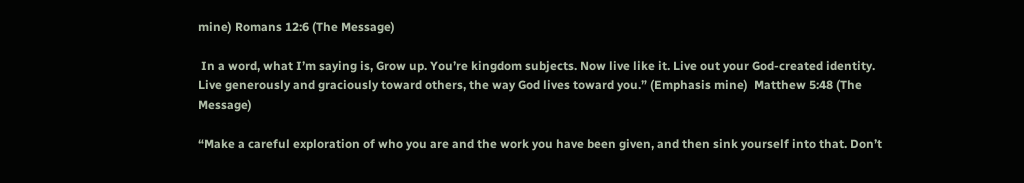mine) Romans 12:6 (The Message)

 In a word, what I’m saying is, Grow up. You’re kingdom subjects. Now live like it. Live out your God-created identity. Live generously and graciously toward others, the way God lives toward you.” (Emphasis mine)  Matthew 5:48 (The Message)

“Make a careful exploration of who you are and the work you have been given, and then sink yourself into that. Don’t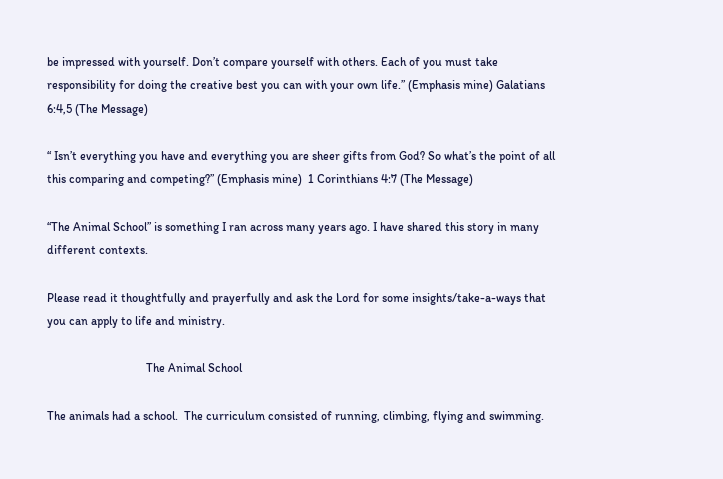be impressed with yourself. Don’t compare yourself with others. Each of you must take responsibility for doing the creative best you can with your own life.” (Emphasis mine) Galatians 6:4,5 (The Message)

“ Isn’t everything you have and everything you are sheer gifts from God? So what’s the point of all this comparing and competing?” (Emphasis mine)  1 Corinthians 4:7 (The Message)

“The Animal School” is something I ran across many years ago. I have shared this story in many different contexts.

Please read it thoughtfully and prayerfully and ask the Lord for some insights/take-a-ways that you can apply to life and ministry.

                                 The Animal School

The animals had a school.  The curriculum consisted of running, climbing, flying and swimming.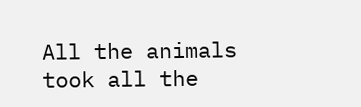All the animals took all the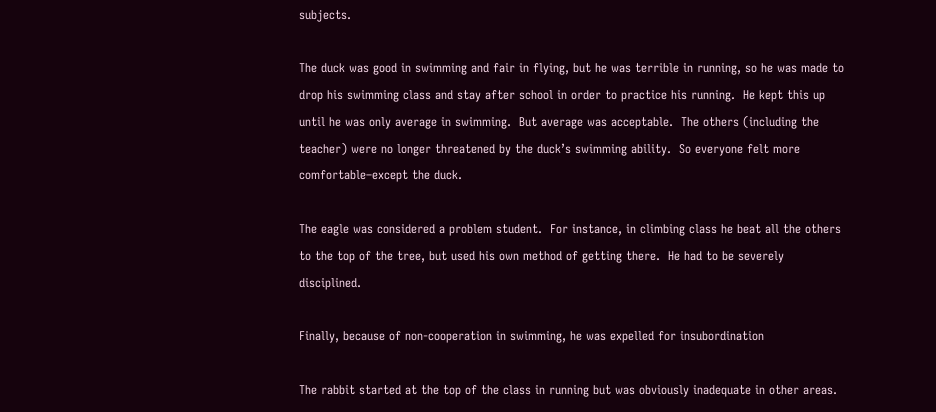subjects.

The duck was good in swimming and fair in flying, but he was terrible in running, so he was made to drop his swimming class and stay after school in order to practice his running.  He kept this up until he was only average in swimming.  But average was acceptable.  The others (including the teacher) were no longer threatened by the duck’s swimming ability.  So everyone felt more comfortable–except the duck.

The eagle was considered a problem student.  For instance, in climbing class he beat all the others to the top of the tree, but used his own method of getting there.  He had to be severely disciplined.

Finally, because of non-cooperation in swimming, he was expelled for insubordination

The rabbit started at the top of the class in running but was obviously inadequate in other areas.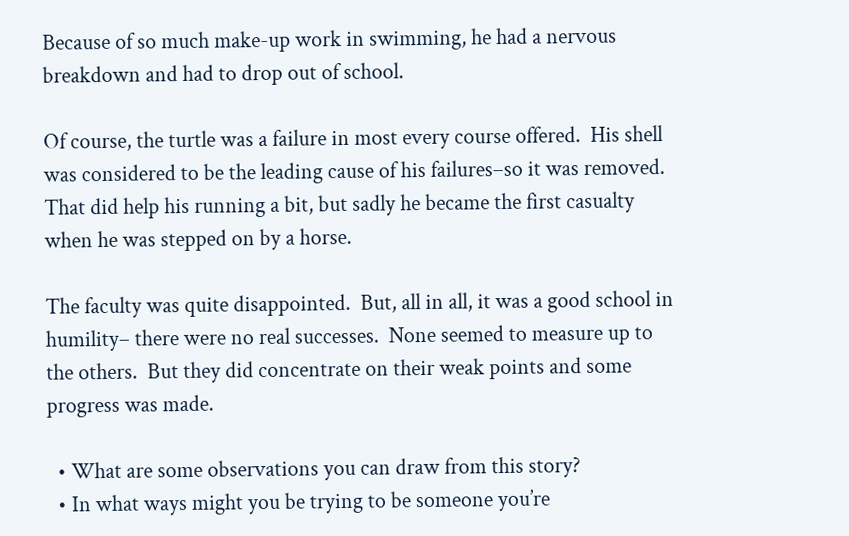Because of so much make-up work in swimming, he had a nervous breakdown and had to drop out of school.

Of course, the turtle was a failure in most every course offered.  His shell was considered to be the leading cause of his failures–so it was removed.  That did help his running a bit, but sadly he became the first casualty when he was stepped on by a horse.

The faculty was quite disappointed.  But, all in all, it was a good school in humility– there were no real successes.  None seemed to measure up to the others.  But they did concentrate on their weak points and some progress was made.

  • What are some observations you can draw from this story?
  • In what ways might you be trying to be someone you’re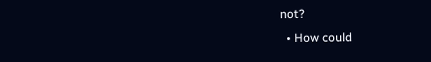not?
  • How could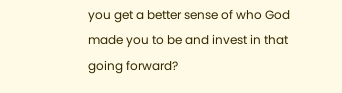you get a better sense of who God made you to be and invest in that going forward?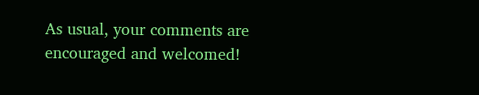As usual, your comments are encouraged and welcomed!